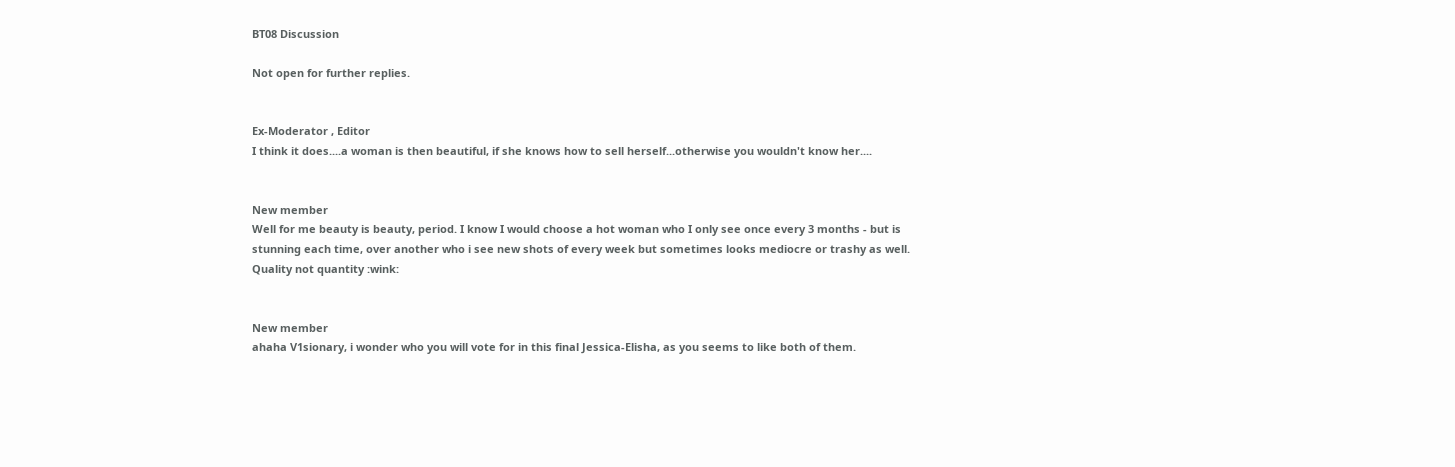BT08 Discussion

Not open for further replies.


Ex-Moderator , Editor
I think it does....a woman is then beautiful, if she knows how to sell herself...otherwise you wouldn't know her....


New member
Well for me beauty is beauty, period. I know I would choose a hot woman who I only see once every 3 months - but is stunning each time, over another who i see new shots of every week but sometimes looks mediocre or trashy as well.
Quality not quantity :wink:


New member
ahaha V1sionary, i wonder who you will vote for in this final Jessica-Elisha, as you seems to like both of them.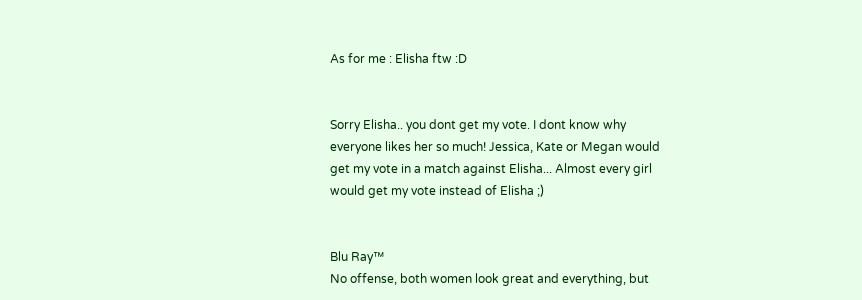As for me : Elisha ftw :D


Sorry Elisha.. you dont get my vote. I dont know why everyone likes her so much! Jessica, Kate or Megan would get my vote in a match against Elisha... Almost every girl would get my vote instead of Elisha ;)


Blu Ray™
No offense, both women look great and everything, but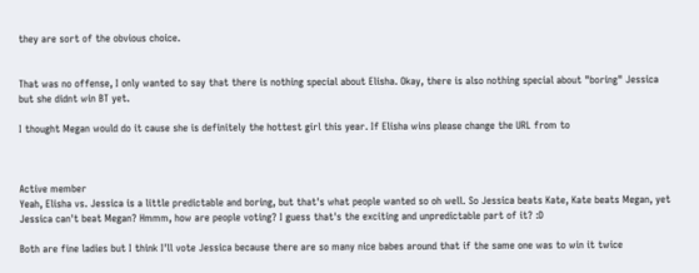they are sort of the obvious choice.


That was no offense, I only wanted to say that there is nothing special about Elisha. Okay, there is also nothing special about "boring" Jessica but she didnt win BT yet.

I thought Megan would do it cause she is definitely the hottest girl this year. If Elisha wins please change the URL from to



Active member
Yeah, Elisha vs. Jessica is a little predictable and boring, but that's what people wanted so oh well. So Jessica beats Kate, Kate beats Megan, yet Jessica can't beat Megan? Hmmm, how are people voting? I guess that's the exciting and unpredictable part of it? :D

Both are fine ladies but I think I'll vote Jessica because there are so many nice babes around that if the same one was to win it twice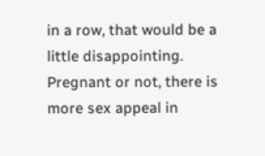in a row, that would be a little disappointing.
Pregnant or not, there is more sex appeal in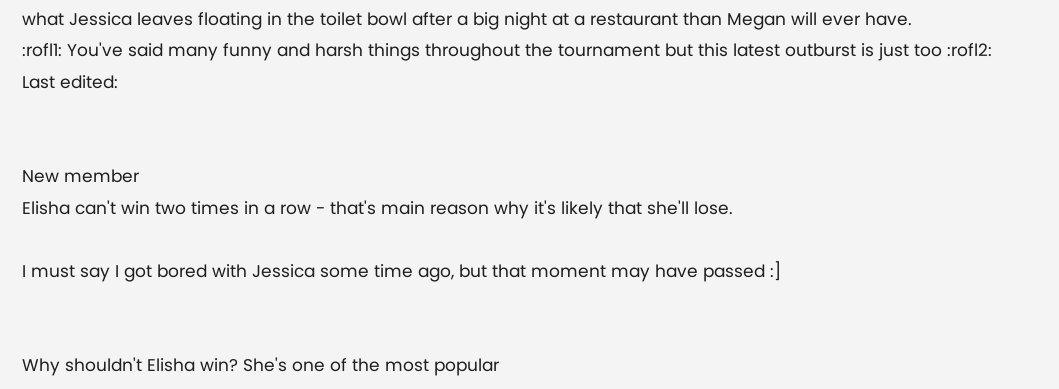what Jessica leaves floating in the toilet bowl after a big night at a restaurant than Megan will ever have.
:rofl1: You've said many funny and harsh things throughout the tournament but this latest outburst is just too :rofl2:
Last edited:


New member
Elisha can't win two times in a row - that's main reason why it's likely that she'll lose.

I must say I got bored with Jessica some time ago, but that moment may have passed :]


Why shouldn't Elisha win? She's one of the most popular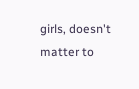girls, doesn't matter to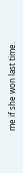me if she won last time.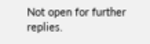Not open for further replies.